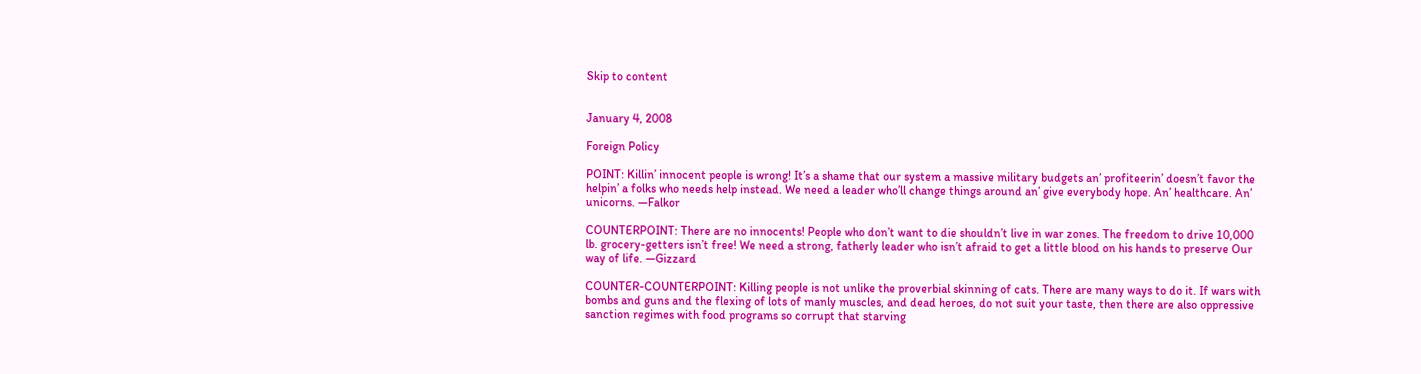Skip to content


January 4, 2008

Foreign Policy

POINT: Killin’ innocent people is wrong! It’s a shame that our system a massive military budgets an’ profiteerin’ doesn’t favor the helpin’ a folks who needs help instead. We need a leader who’ll change things around an’ give everybody hope. An’ healthcare. An’ unicorns. —Falkor

COUNTERPOINT: There are no innocents! People who don’t want to die shouldn’t live in war zones. The freedom to drive 10,000 lb. grocery-getters isn’t free! We need a strong, fatherly leader who isn’t afraid to get a little blood on his hands to preserve Our way of life. —Gizzard

COUNTER-COUNTERPOINT: Killing people is not unlike the proverbial skinning of cats. There are many ways to do it. If wars with bombs and guns and the flexing of lots of manly muscles, and dead heroes, do not suit your taste, then there are also oppressive sanction regimes with food programs so corrupt that starving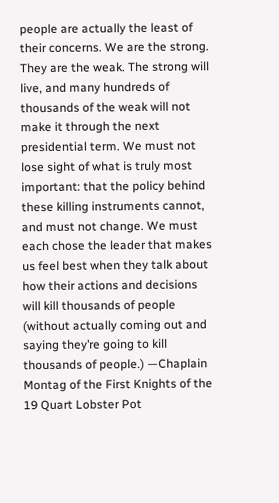people are actually the least of their concerns. We are the strong. They are the weak. The strong will live, and many hundreds of thousands of the weak will not make it through the next presidential term. We must not lose sight of what is truly most important: that the policy behind these killing instruments cannot, and must not change. We must each chose the leader that makes us feel best when they talk about how their actions and decisions will kill thousands of people (without actually coming out and saying they’re going to kill thousands of people.) —Chaplain Montag of the First Knights of the 19 Quart Lobster Pot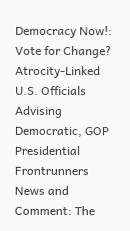Democracy Now!: Vote for Change? Atrocity-Linked U.S. Officials Advising Democratic, GOP Presidential Frontrunners
News and Comment: The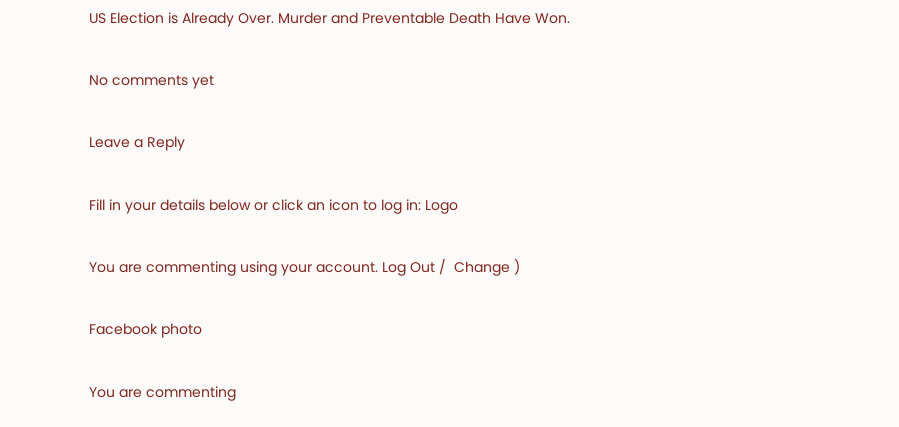US Election is Already Over. Murder and Preventable Death Have Won.

No comments yet

Leave a Reply

Fill in your details below or click an icon to log in: Logo

You are commenting using your account. Log Out /  Change )

Facebook photo

You are commenting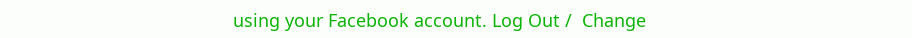using your Facebook account. Log Out /  Change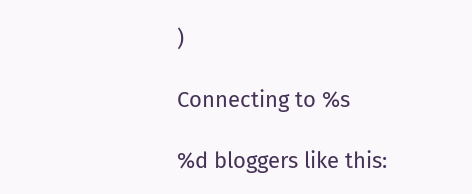)

Connecting to %s

%d bloggers like this: